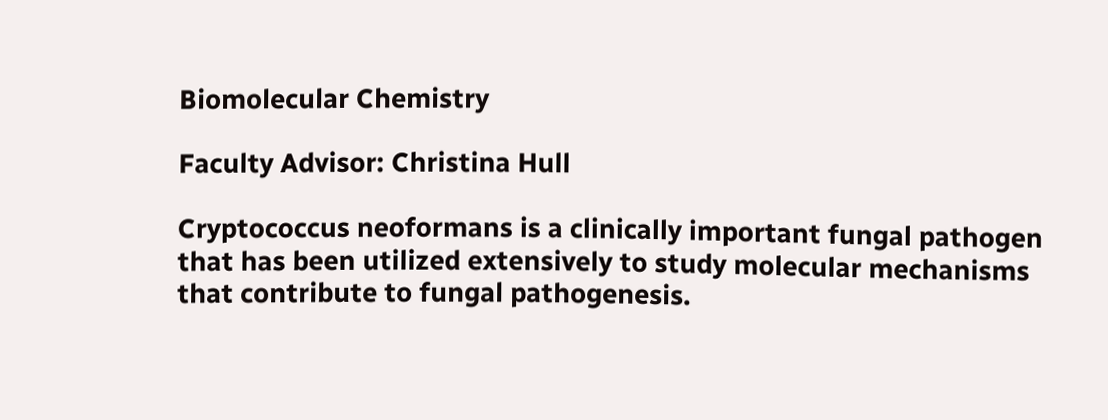Biomolecular Chemistry

Faculty Advisor: Christina Hull

Cryptococcus neoformans is a clinically important fungal pathogen that has been utilized extensively to study molecular mechanisms that contribute to fungal pathogenesis.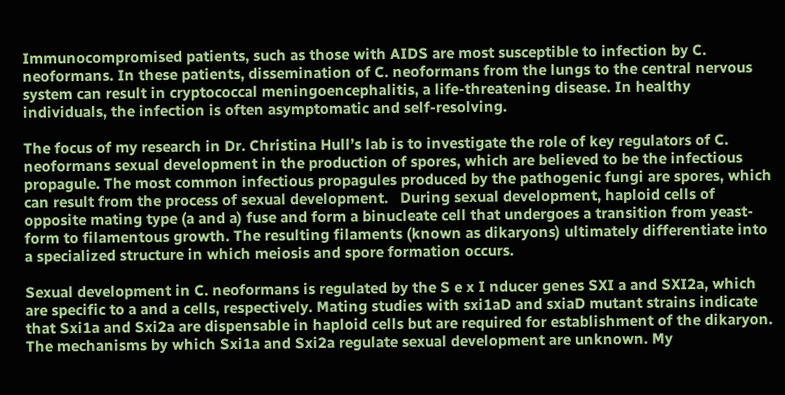Immunocompromised patients, such as those with AIDS are most susceptible to infection by C. neoformans. In these patients, dissemination of C. neoformans from the lungs to the central nervous system can result in cryptococcal meningoencephalitis, a life-threatening disease. In healthy individuals, the infection is often asymptomatic and self-resolving.

The focus of my research in Dr. Christina Hull’s lab is to investigate the role of key regulators of C. neoformans sexual development in the production of spores, which are believed to be the infectious propagule. The most common infectious propagules produced by the pathogenic fungi are spores, which can result from the process of sexual development.   During sexual development, haploid cells of opposite mating type (a and a) fuse and form a binucleate cell that undergoes a transition from yeast-form to filamentous growth. The resulting filaments (known as dikaryons) ultimately differentiate into a specialized structure in which meiosis and spore formation occurs.

Sexual development in C. neoformans is regulated by the S e x I nducer genes SXI a and SXI2a, which are specific to a and a cells, respectively. Mating studies with sxi1aD and sxiaD mutant strains indicate that Sxi1a and Sxi2a are dispensable in haploid cells but are required for establishment of the dikaryon. The mechanisms by which Sxi1a and Sxi2a regulate sexual development are unknown. My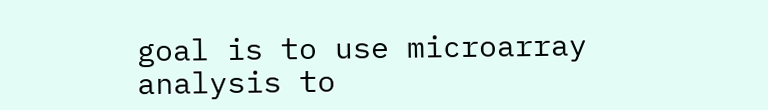goal is to use microarray analysis to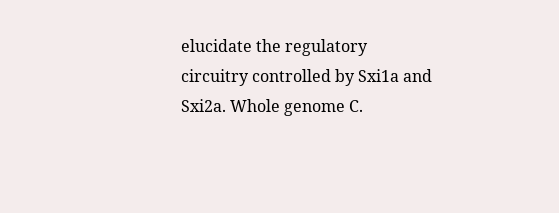elucidate the regulatory circuitry controlled by Sxi1a and Sxi2a. Whole genome C.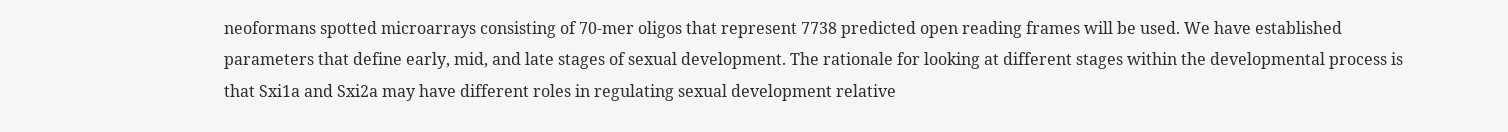neoformans spotted microarrays consisting of 70-mer oligos that represent 7738 predicted open reading frames will be used. We have established parameters that define early, mid, and late stages of sexual development. The rationale for looking at different stages within the developmental process is that Sxi1a and Sxi2a may have different roles in regulating sexual development relative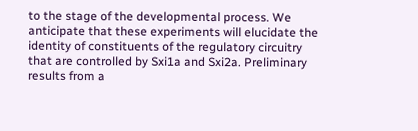to the stage of the developmental process. We anticipate that these experiments will elucidate the identity of constituents of the regulatory circuitry that are controlled by Sxi1a and Sxi2a. Preliminary results from a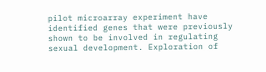pilot microarray experiment have identified genes that were previously shown to be involved in regulating sexual development. Exploration of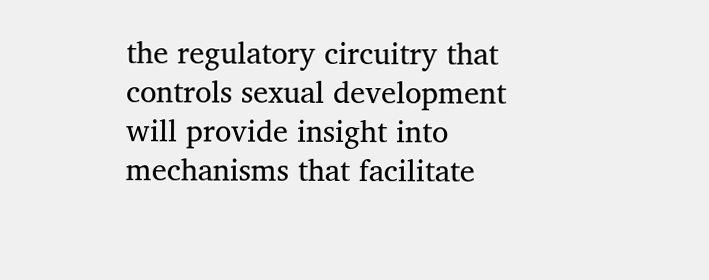the regulatory circuitry that controls sexual development will provide insight into mechanisms that facilitate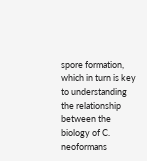spore formation, which in turn is key to understanding the relationship between the biology of C. neoformans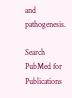and pathogenesis.

Search PubMed for Publications